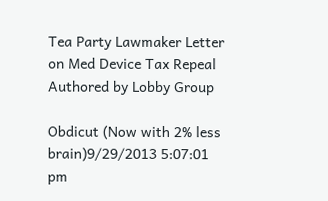Tea Party Lawmaker Letter on Med Device Tax Repeal Authored by Lobby Group

Obdicut (Now with 2% less brain)9/29/2013 5:07:01 pm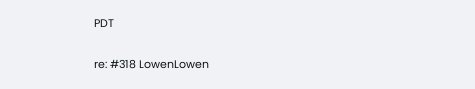PDT

re: #318 LowenLowen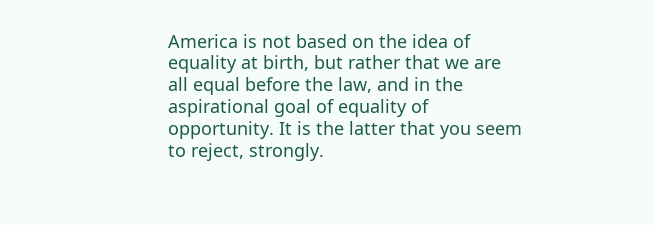America is not based on the idea of equality at birth, but rather that we are all equal before the law, and in the aspirational goal of equality of opportunity. It is the latter that you seem to reject, strongly.